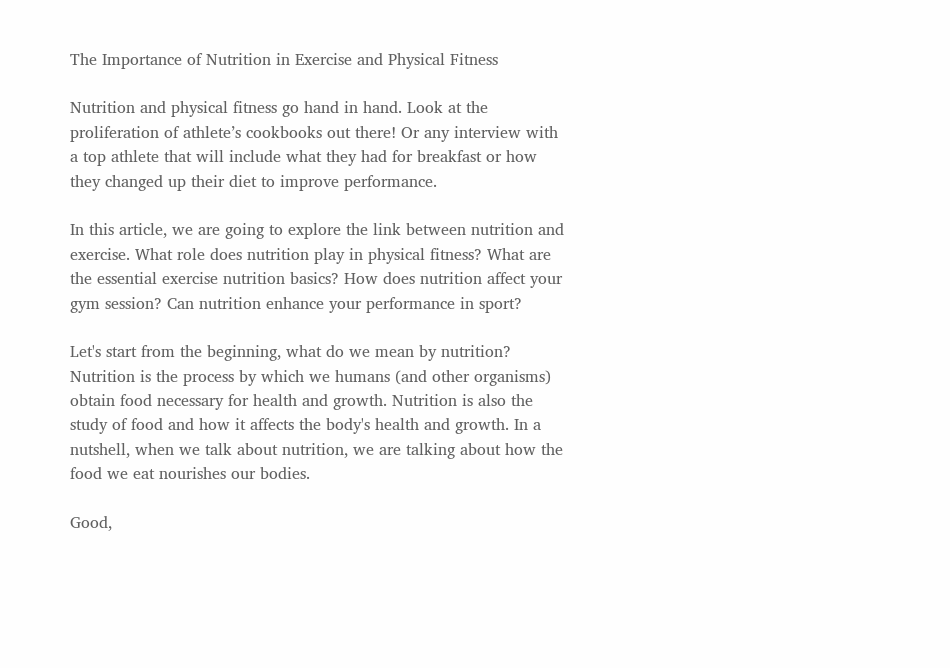The Importance of Nutrition in Exercise and Physical Fitness

Nutrition and physical fitness go hand in hand. Look at the proliferation of athlete’s cookbooks out there! Or any interview with a top athlete that will include what they had for breakfast or how they changed up their diet to improve performance.

In this article, we are going to explore the link between nutrition and exercise. What role does nutrition play in physical fitness? What are the essential exercise nutrition basics? How does nutrition affect your gym session? Can nutrition enhance your performance in sport?

Let's start from the beginning, what do we mean by nutrition? Nutrition is the process by which we humans (and other organisms) obtain food necessary for health and growth. Nutrition is also the study of food and how it affects the body's health and growth. In a nutshell, when we talk about nutrition, we are talking about how the food we eat nourishes our bodies.

Good,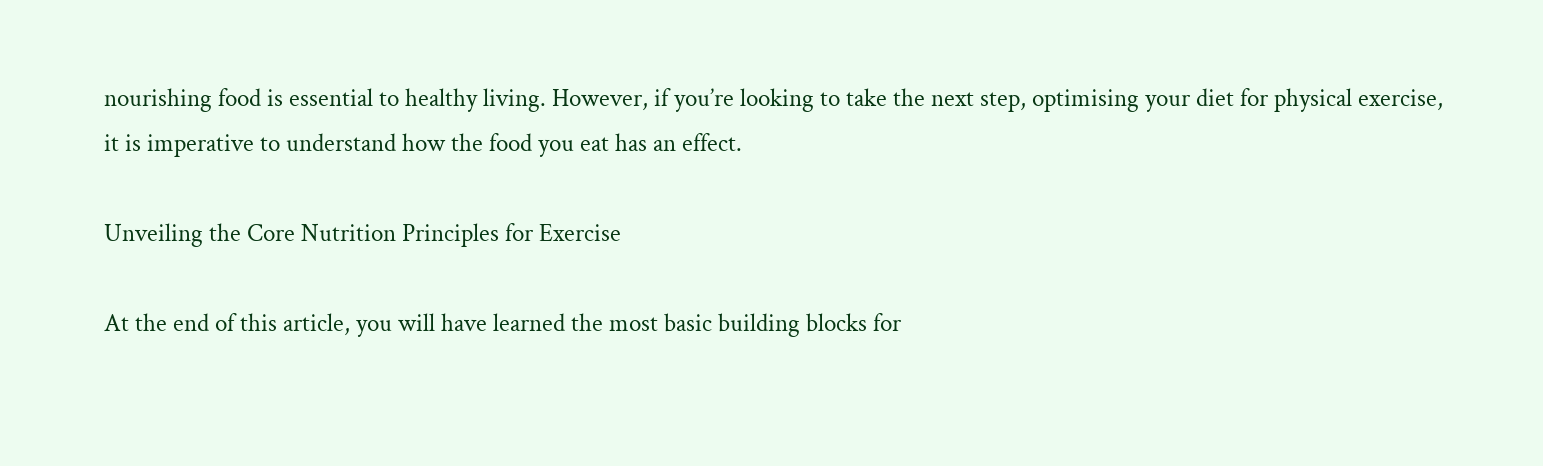nourishing food is essential to healthy living. However, if you’re looking to take the next step, optimising your diet for physical exercise, it is imperative to understand how the food you eat has an effect.

Unveiling the Core Nutrition Principles for Exercise

At the end of this article, you will have learned the most basic building blocks for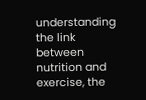understanding the link between nutrition and exercise, the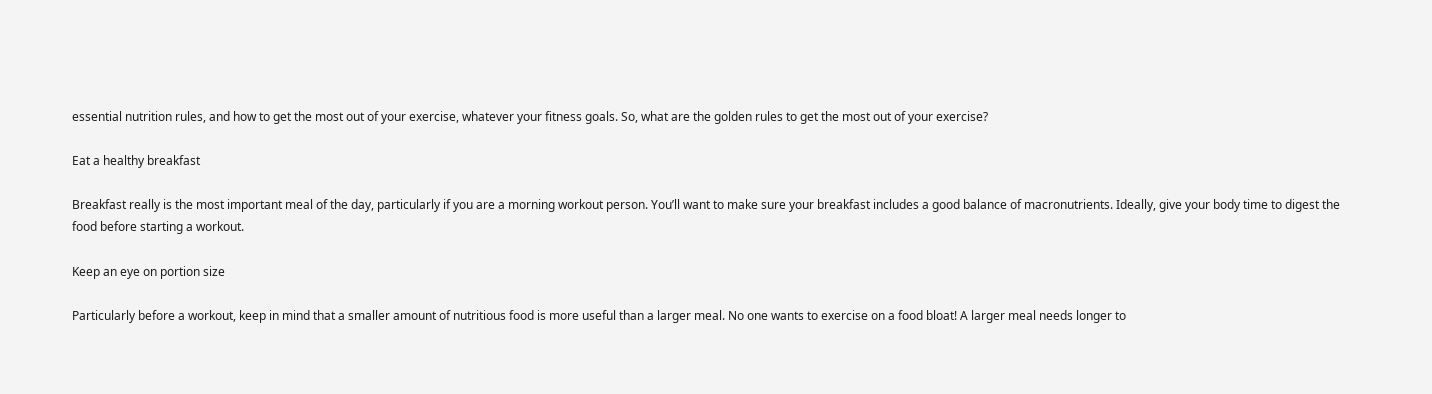essential nutrition rules, and how to get the most out of your exercise, whatever your fitness goals. So, what are the golden rules to get the most out of your exercise?

Eat a healthy breakfast

Breakfast really is the most important meal of the day, particularly if you are a morning workout person. You’ll want to make sure your breakfast includes a good balance of macronutrients. Ideally, give your body time to digest the food before starting a workout.

Keep an eye on portion size

Particularly before a workout, keep in mind that a smaller amount of nutritious food is more useful than a larger meal. No one wants to exercise on a food bloat! A larger meal needs longer to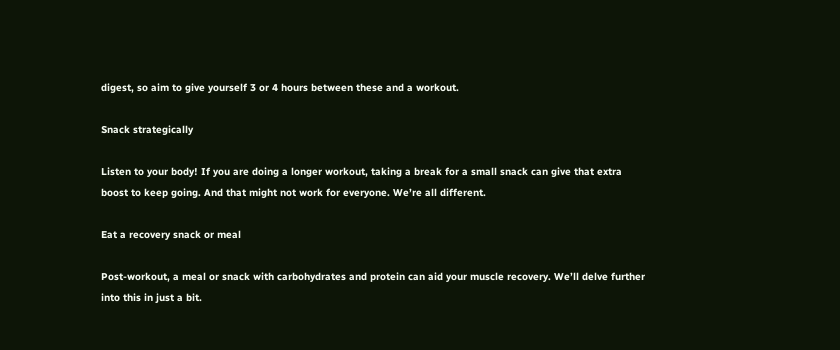digest, so aim to give yourself 3 or 4 hours between these and a workout.

Snack strategically

Listen to your body! If you are doing a longer workout, taking a break for a small snack can give that extra boost to keep going. And that might not work for everyone. We’re all different.

Eat a recovery snack or meal

Post-workout, a meal or snack with carbohydrates and protein can aid your muscle recovery. We’ll delve further into this in just a bit.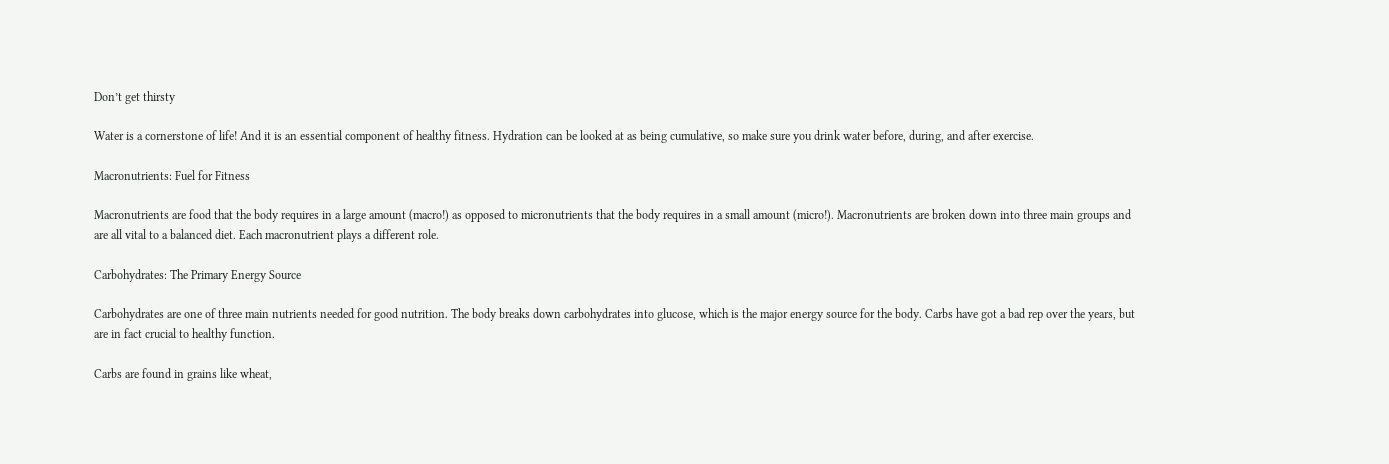Don’t get thirsty

Water is a cornerstone of life! And it is an essential component of healthy fitness. Hydration can be looked at as being cumulative, so make sure you drink water before, during, and after exercise.

Macronutrients: Fuel for Fitness

Macronutrients are food that the body requires in a large amount (macro!) as opposed to micronutrients that the body requires in a small amount (micro!). Macronutrients are broken down into three main groups and are all vital to a balanced diet. Each macronutrient plays a different role.

Carbohydrates: The Primary Energy Source

Carbohydrates are one of three main nutrients needed for good nutrition. The body breaks down carbohydrates into glucose, which is the major energy source for the body. Carbs have got a bad rep over the years, but are in fact crucial to healthy function.

Carbs are found in grains like wheat,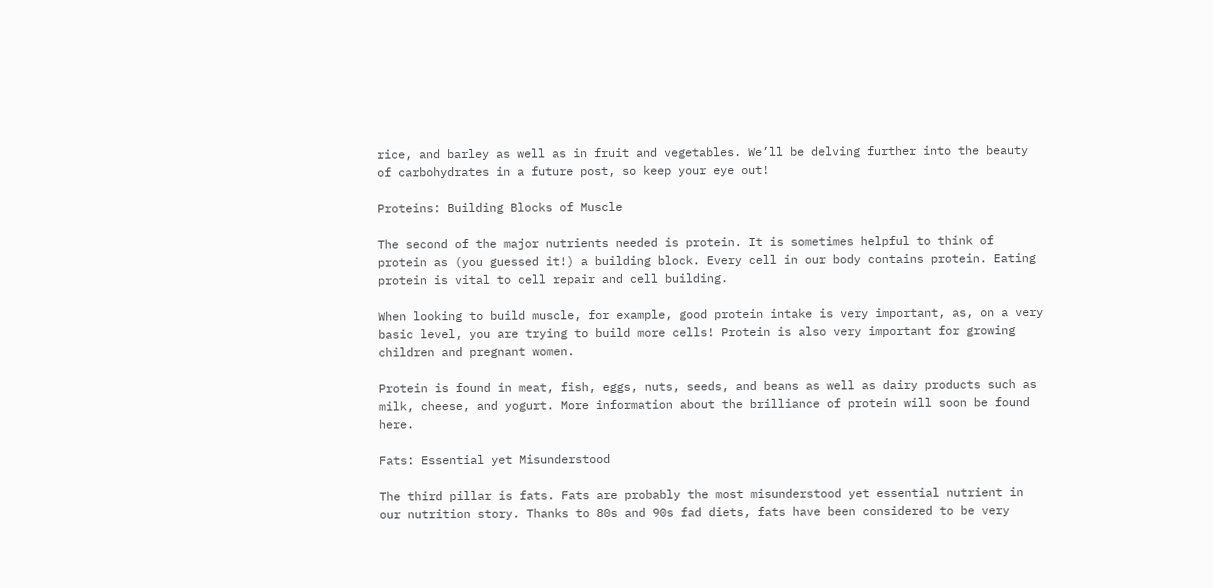rice, and barley as well as in fruit and vegetables. We’ll be delving further into the beauty of carbohydrates in a future post, so keep your eye out!

Proteins: Building Blocks of Muscle

The second of the major nutrients needed is protein. It is sometimes helpful to think of protein as (you guessed it!) a building block. Every cell in our body contains protein. Eating protein is vital to cell repair and cell building.

When looking to build muscle, for example, good protein intake is very important, as, on a very basic level, you are trying to build more cells! Protein is also very important for growing children and pregnant women.

Protein is found in meat, fish, eggs, nuts, seeds, and beans as well as dairy products such as milk, cheese, and yogurt. More information about the brilliance of protein will soon be found here.

Fats: Essential yet Misunderstood

The third pillar is fats. Fats are probably the most misunderstood yet essential nutrient in our nutrition story. Thanks to 80s and 90s fad diets, fats have been considered to be very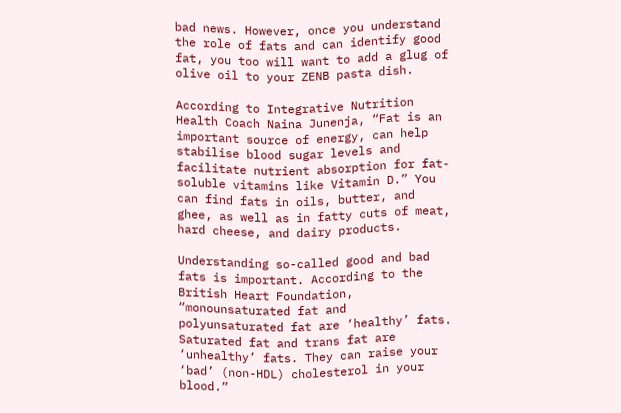bad news. However, once you understand the role of fats and can identify good fat, you too will want to add a glug of olive oil to your ZENB pasta dish.

According to Integrative Nutrition Health Coach Naina Junenja, “Fat is an important source of energy, can help stabilise blood sugar levels and facilitate nutrient absorption for fat-soluble vitamins like Vitamin D.” You can find fats in oils, butter, and ghee, as well as in fatty cuts of meat, hard cheese, and dairy products.

Understanding so-called good and bad fats is important. According to the British Heart Foundation, “monounsaturated fat and polyunsaturated fat are ‘healthy’ fats. Saturated fat and trans fat are ‘unhealthy’ fats. They can raise your ‘bad’ (non-HDL) cholesterol in your blood.”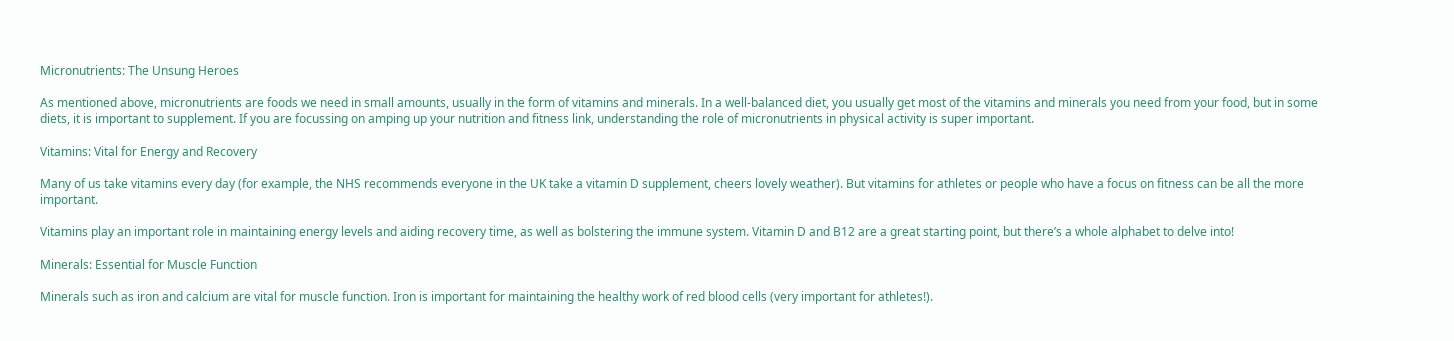Micronutrients: The Unsung Heroes

As mentioned above, micronutrients are foods we need in small amounts, usually in the form of vitamins and minerals. In a well-balanced diet, you usually get most of the vitamins and minerals you need from your food, but in some diets, it is important to supplement. If you are focussing on amping up your nutrition and fitness link, understanding the role of micronutrients in physical activity is super important.

Vitamins: Vital for Energy and Recovery

Many of us take vitamins every day (for example, the NHS recommends everyone in the UK take a vitamin D supplement, cheers lovely weather). But vitamins for athletes or people who have a focus on fitness can be all the more important.

Vitamins play an important role in maintaining energy levels and aiding recovery time, as well as bolstering the immune system. Vitamin D and B12 are a great starting point, but there’s a whole alphabet to delve into!

Minerals: Essential for Muscle Function

Minerals such as iron and calcium are vital for muscle function. Iron is important for maintaining the healthy work of red blood cells (very important for athletes!).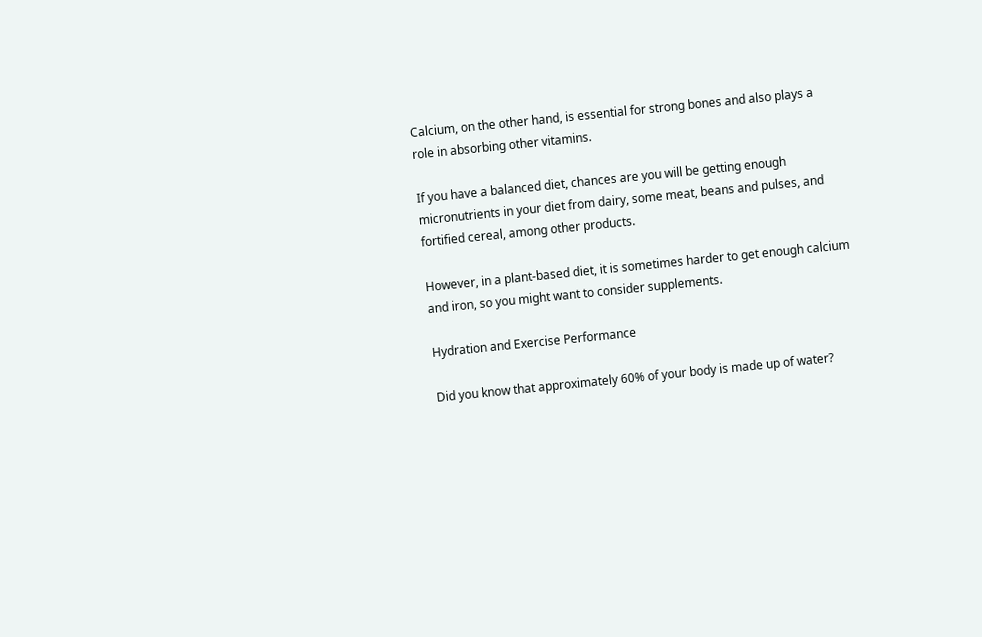Calcium, on the other hand, is essential for strong bones and also plays a role in absorbing other vitamins.

If you have a balanced diet, chances are you will be getting enough micronutrients in your diet from dairy, some meat, beans and pulses, and fortified cereal, among other products.

However, in a plant-based diet, it is sometimes harder to get enough calcium and iron, so you might want to consider supplements.

Hydration and Exercise Performance

Did you know that approximately 60% of your body is made up of water?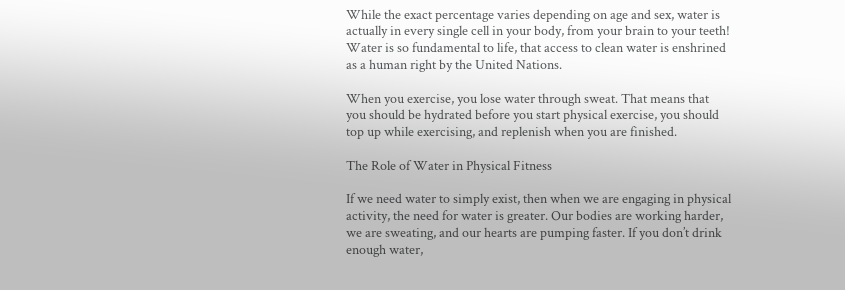While the exact percentage varies depending on age and sex, water is actually in every single cell in your body, from your brain to your teeth! Water is so fundamental to life, that access to clean water is enshrined as a human right by the United Nations.

When you exercise, you lose water through sweat. That means that you should be hydrated before you start physical exercise, you should top up while exercising, and replenish when you are finished.

The Role of Water in Physical Fitness

If we need water to simply exist, then when we are engaging in physical activity, the need for water is greater. Our bodies are working harder, we are sweating, and our hearts are pumping faster. If you don’t drink enough water,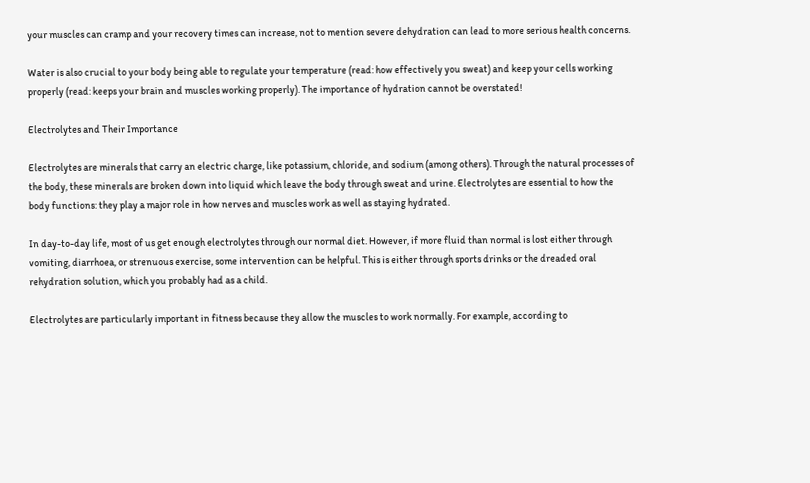your muscles can cramp and your recovery times can increase, not to mention severe dehydration can lead to more serious health concerns.

Water is also crucial to your body being able to regulate your temperature (read: how effectively you sweat) and keep your cells working properly (read: keeps your brain and muscles working properly). The importance of hydration cannot be overstated!

Electrolytes and Their Importance

Electrolytes are minerals that carry an electric charge, like potassium, chloride, and sodium (among others). Through the natural processes of the body, these minerals are broken down into liquid which leave the body through sweat and urine. Electrolytes are essential to how the body functions: they play a major role in how nerves and muscles work as well as staying hydrated.

In day-to-day life, most of us get enough electrolytes through our normal diet. However, if more fluid than normal is lost either through vomiting, diarrhoea, or strenuous exercise, some intervention can be helpful. This is either through sports drinks or the dreaded oral rehydration solution, which you probably had as a child.

Electrolytes are particularly important in fitness because they allow the muscles to work normally. For example, according to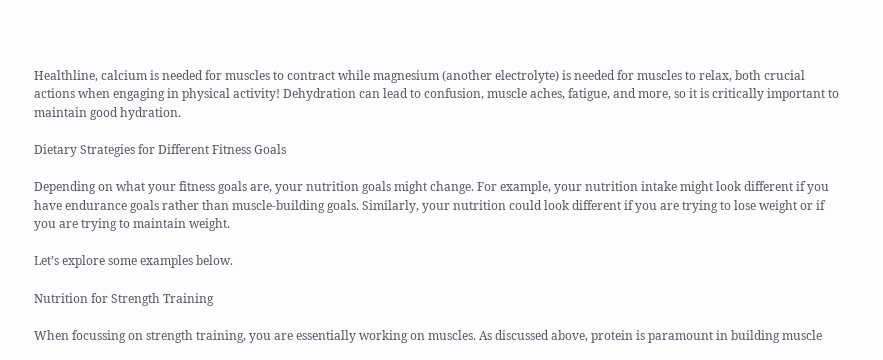Healthline, calcium is needed for muscles to contract while magnesium (another electrolyte) is needed for muscles to relax, both crucial actions when engaging in physical activity! Dehydration can lead to confusion, muscle aches, fatigue, and more, so it is critically important to maintain good hydration.

Dietary Strategies for Different Fitness Goals

Depending on what your fitness goals are, your nutrition goals might change. For example, your nutrition intake might look different if you have endurance goals rather than muscle-building goals. Similarly, your nutrition could look different if you are trying to lose weight or if you are trying to maintain weight.

Let’s explore some examples below.

Nutrition for Strength Training

When focussing on strength training, you are essentially working on muscles. As discussed above, protein is paramount in building muscle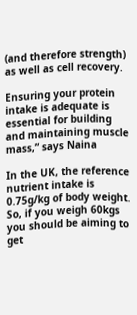(and therefore strength) as well as cell recovery.

Ensuring your protein intake is adequate is essential for building and maintaining muscle mass,” says Naina

In the UK, the reference nutrient intake is 0.75g/kg of body weight. So, if you weigh 60kgs you should be aiming to get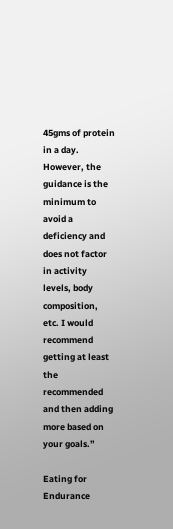45gms of protein in a day. However, the guidance is the minimum to avoid a deficiency and does not factor in activity levels, body composition, etc. I would recommend getting at least the recommended and then adding more based on your goals.”

Eating for Endurance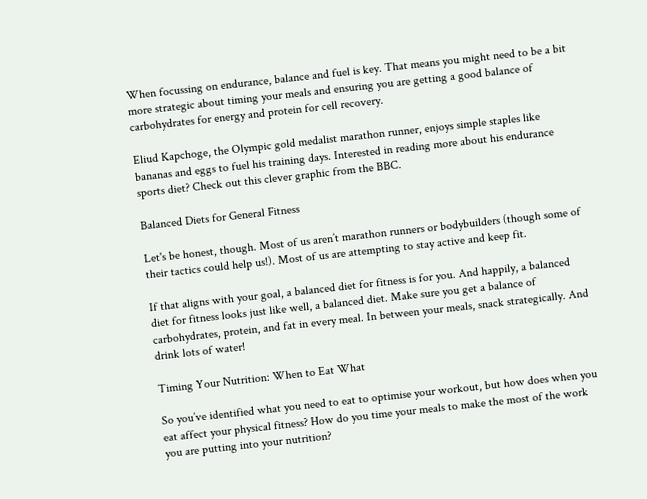When focussing on endurance, balance and fuel is key. That means you might need to be a bit more strategic about timing your meals and ensuring you are getting a good balance of carbohydrates for energy and protein for cell recovery.

Eliud Kapchoge, the Olympic gold medalist marathon runner, enjoys simple staples like bananas and eggs to fuel his training days. Interested in reading more about his endurance sports diet? Check out this clever graphic from the BBC.

Balanced Diets for General Fitness

Let's be honest, though. Most of us aren’t marathon runners or bodybuilders (though some of their tactics could help us!). Most of us are attempting to stay active and keep fit.

If that aligns with your goal, a balanced diet for fitness is for you. And happily, a balanced diet for fitness looks just like well, a balanced diet. Make sure you get a balance of carbohydrates, protein, and fat in every meal. In between your meals, snack strategically. And drink lots of water!

Timing Your Nutrition: When to Eat What

So you’ve identified what you need to eat to optimise your workout, but how does when you eat affect your physical fitness? How do you time your meals to make the most of the work you are putting into your nutrition?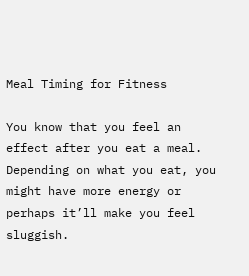Meal Timing for Fitness

You know that you feel an effect after you eat a meal. Depending on what you eat, you might have more energy or perhaps it’ll make you feel sluggish.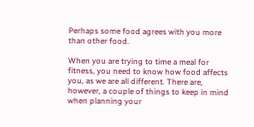Perhaps some food agrees with you more than other food.

When you are trying to time a meal for fitness, you need to know how food affects you, as we are all different. There are, however, a couple of things to keep in mind when planning your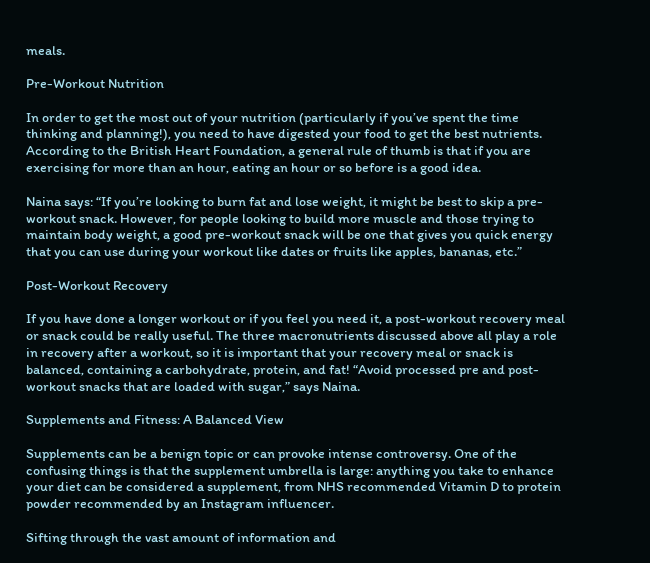meals.

Pre-Workout Nutrition

In order to get the most out of your nutrition (particularly if you’ve spent the time thinking and planning!), you need to have digested your food to get the best nutrients. According to the British Heart Foundation, a general rule of thumb is that if you are exercising for more than an hour, eating an hour or so before is a good idea.

Naina says: “If you’re looking to burn fat and lose weight, it might be best to skip a pre-workout snack. However, for people looking to build more muscle and those trying to maintain body weight, a good pre-workout snack will be one that gives you quick energy that you can use during your workout like dates or fruits like apples, bananas, etc.”

Post-Workout Recovery

If you have done a longer workout or if you feel you need it, a post-workout recovery meal or snack could be really useful. The three macronutrients discussed above all play a role in recovery after a workout, so it is important that your recovery meal or snack is balanced, containing a carbohydrate, protein, and fat! “Avoid processed pre and post-workout snacks that are loaded with sugar,” says Naina.

Supplements and Fitness: A Balanced View

Supplements can be a benign topic or can provoke intense controversy. One of the confusing things is that the supplement umbrella is large: anything you take to enhance your diet can be considered a supplement, from NHS recommended Vitamin D to protein powder recommended by an Instagram influencer.

Sifting through the vast amount of information and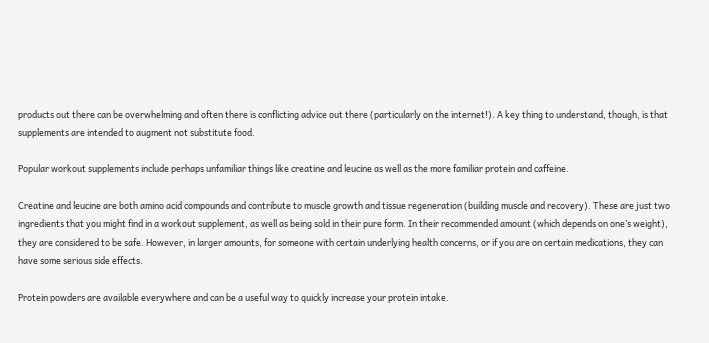products out there can be overwhelming and often there is conflicting advice out there (particularly on the internet!). A key thing to understand, though, is that supplements are intended to augment not substitute food.

Popular workout supplements include perhaps unfamiliar things like creatine and leucine as well as the more familiar protein and caffeine.

Creatine and leucine are both amino acid compounds and contribute to muscle growth and tissue regeneration (building muscle and recovery). These are just two ingredients that you might find in a workout supplement, as well as being sold in their pure form. In their recommended amount (which depends on one’s weight), they are considered to be safe. However, in larger amounts, for someone with certain underlying health concerns, or if you are on certain medications, they can have some serious side effects.

Protein powders are available everywhere and can be a useful way to quickly increase your protein intake.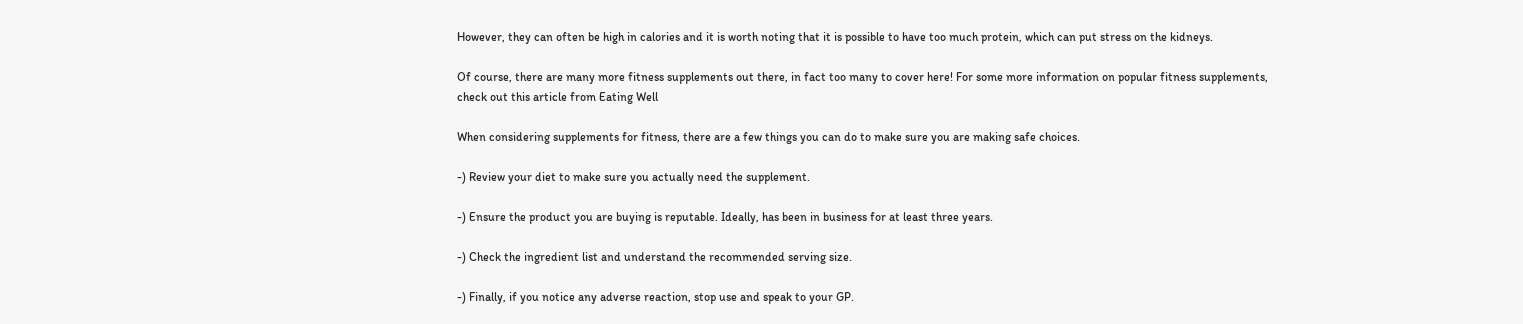However, they can often be high in calories and it is worth noting that it is possible to have too much protein, which can put stress on the kidneys.

Of course, there are many more fitness supplements out there, in fact too many to cover here! For some more information on popular fitness supplements, check out this article from Eating Well

When considering supplements for fitness, there are a few things you can do to make sure you are making safe choices.

-) Review your diet to make sure you actually need the supplement.

-) Ensure the product you are buying is reputable. Ideally, has been in business for at least three years.

-) Check the ingredient list and understand the recommended serving size.

-) Finally, if you notice any adverse reaction, stop use and speak to your GP.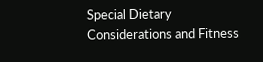Special Dietary Considerations and Fitness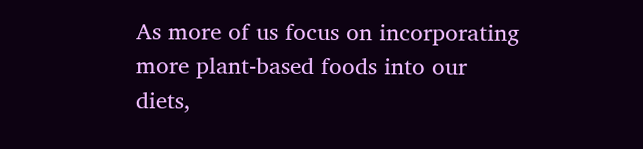As more of us focus on incorporating more plant-based foods into our diets,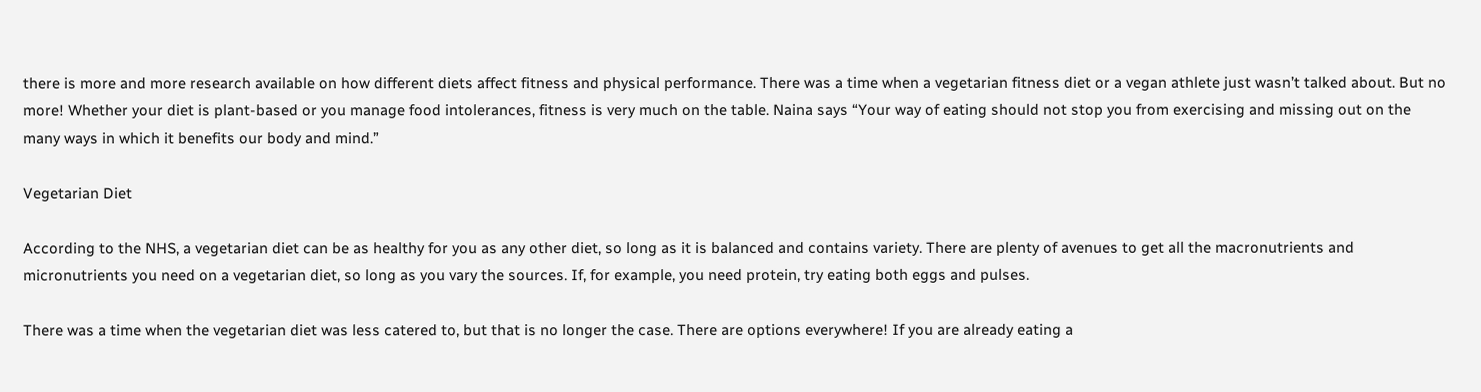there is more and more research available on how different diets affect fitness and physical performance. There was a time when a vegetarian fitness diet or a vegan athlete just wasn’t talked about. But no more! Whether your diet is plant-based or you manage food intolerances, fitness is very much on the table. Naina says “Your way of eating should not stop you from exercising and missing out on the many ways in which it benefits our body and mind.”

Vegetarian Diet

According to the NHS, a vegetarian diet can be as healthy for you as any other diet, so long as it is balanced and contains variety. There are plenty of avenues to get all the macronutrients and micronutrients you need on a vegetarian diet, so long as you vary the sources. If, for example, you need protein, try eating both eggs and pulses.

There was a time when the vegetarian diet was less catered to, but that is no longer the case. There are options everywhere! If you are already eating a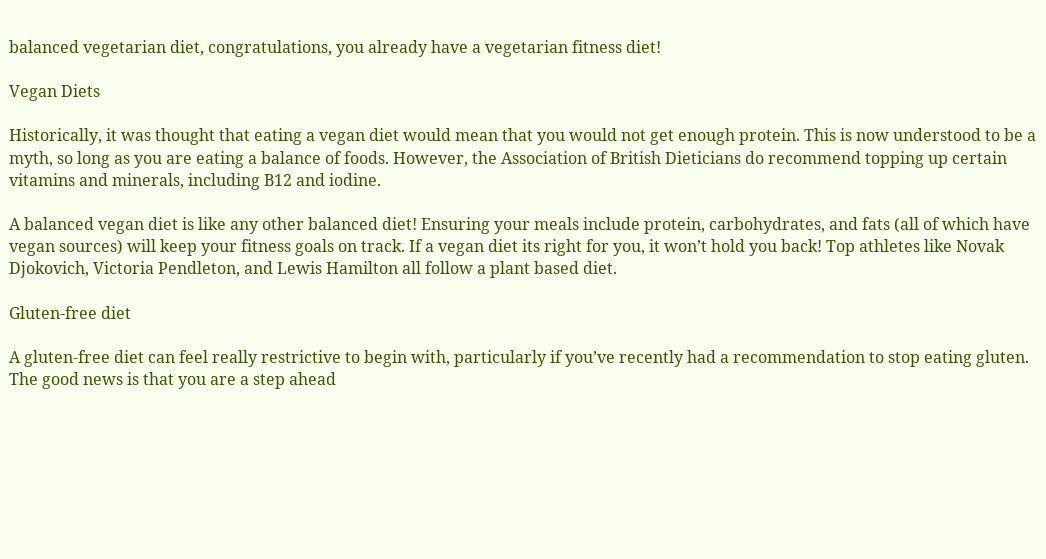balanced vegetarian diet, congratulations, you already have a vegetarian fitness diet!

Vegan Diets

Historically, it was thought that eating a vegan diet would mean that you would not get enough protein. This is now understood to be a myth, so long as you are eating a balance of foods. However, the Association of British Dieticians do recommend topping up certain vitamins and minerals, including B12 and iodine.

A balanced vegan diet is like any other balanced diet! Ensuring your meals include protein, carbohydrates, and fats (all of which have vegan sources) will keep your fitness goals on track. If a vegan diet its right for you, it won’t hold you back! Top athletes like Novak Djokovich, Victoria Pendleton, and Lewis Hamilton all follow a plant based diet.

Gluten-free diet

A gluten-free diet can feel really restrictive to begin with, particularly if you’ve recently had a recommendation to stop eating gluten. The good news is that you are a step ahead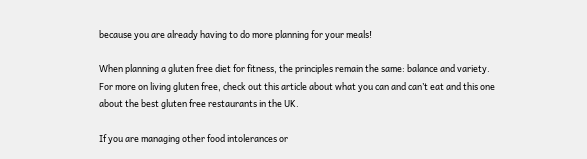because you are already having to do more planning for your meals!

When planning a gluten free diet for fitness, the principles remain the same: balance and variety. For more on living gluten free, check out this article about what you can and can’t eat and this one about the best gluten free restaurants in the UK.

If you are managing other food intolerances or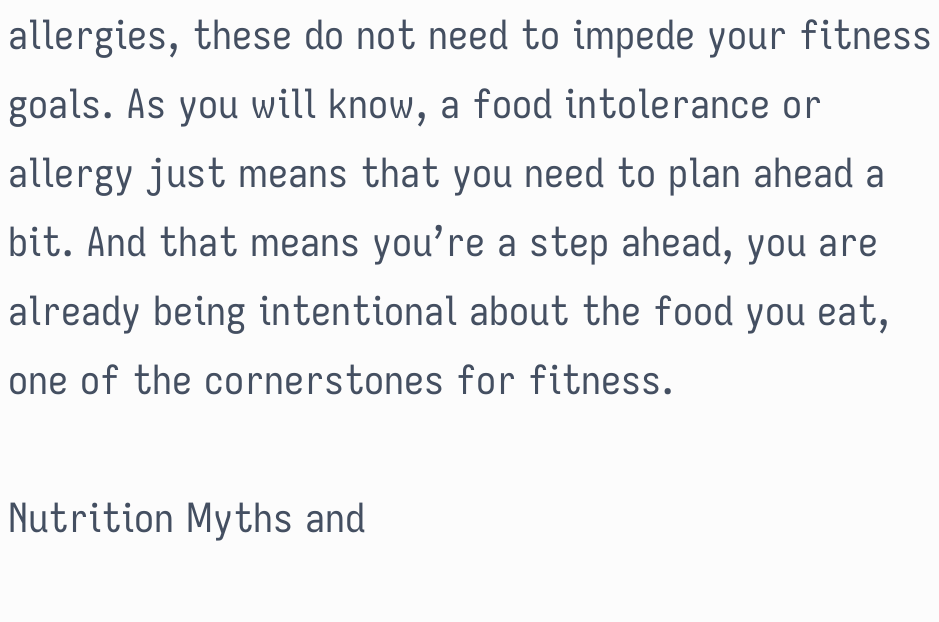allergies, these do not need to impede your fitness goals. As you will know, a food intolerance or allergy just means that you need to plan ahead a bit. And that means you’re a step ahead, you are already being intentional about the food you eat, one of the cornerstones for fitness.

Nutrition Myths and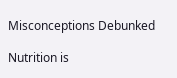Misconceptions Debunked

Nutrition is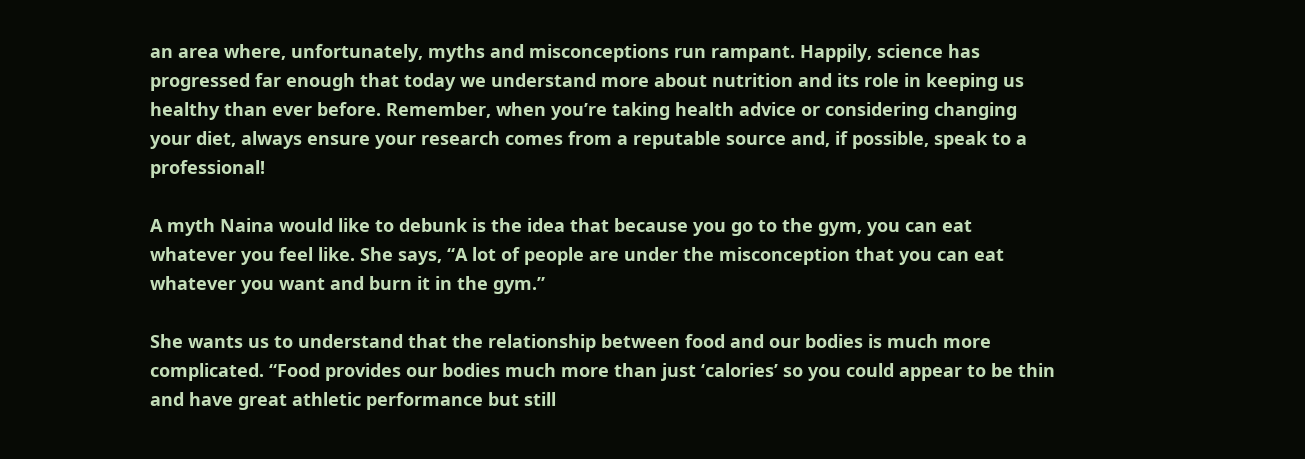an area where, unfortunately, myths and misconceptions run rampant. Happily, science has progressed far enough that today we understand more about nutrition and its role in keeping us healthy than ever before. Remember, when you’re taking health advice or considering changing your diet, always ensure your research comes from a reputable source and, if possible, speak to a professional!

A myth Naina would like to debunk is the idea that because you go to the gym, you can eat whatever you feel like. She says, “A lot of people are under the misconception that you can eat whatever you want and burn it in the gym.”

She wants us to understand that the relationship between food and our bodies is much more complicated. “Food provides our bodies much more than just ‘calories’ so you could appear to be thin and have great athletic performance but still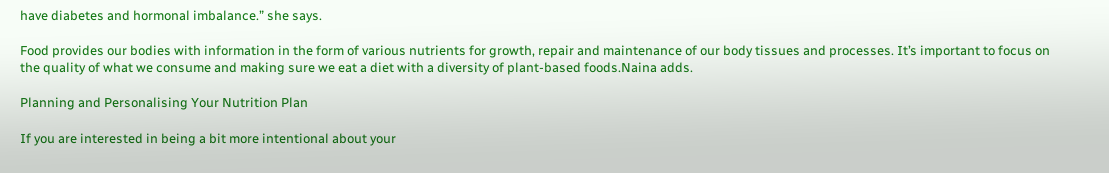have diabetes and hormonal imbalance.” she says.

Food provides our bodies with information in the form of various nutrients for growth, repair and maintenance of our body tissues and processes. It’s important to focus on the quality of what we consume and making sure we eat a diet with a diversity of plant-based foods.Naina adds.

Planning and Personalising Your Nutrition Plan

If you are interested in being a bit more intentional about your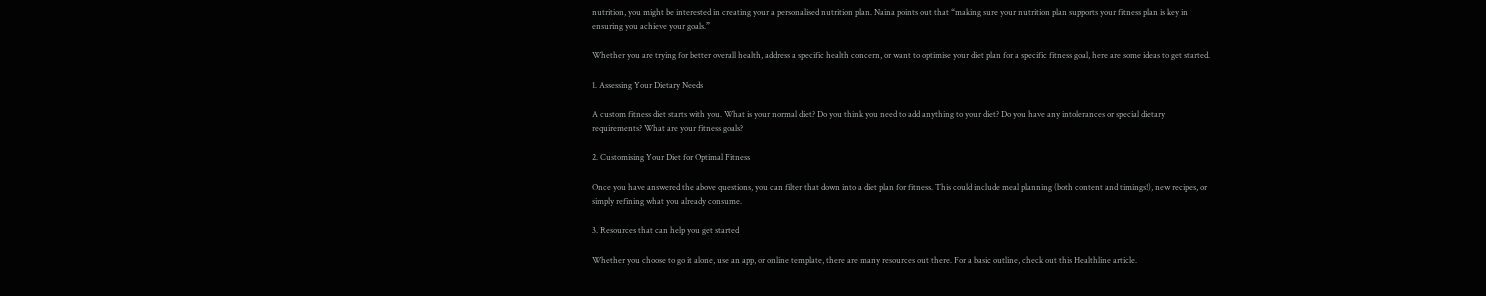nutrition, you might be interested in creating your a personalised nutrition plan. Naina points out that “making sure your nutrition plan supports your fitness plan is key in ensuring you achieve your goals.”

Whether you are trying for better overall health, address a specific health concern, or want to optimise your diet plan for a specific fitness goal, here are some ideas to get started.

1. Assessing Your Dietary Needs

A custom fitness diet starts with you. What is your normal diet? Do you think you need to add anything to your diet? Do you have any intolerances or special dietary requirements? What are your fitness goals?

2. Customising Your Diet for Optimal Fitness

Once you have answered the above questions, you can filter that down into a diet plan for fitness. This could include meal planning (both content and timings!), new recipes, or simply refining what you already consume.

3. Resources that can help you get started

Whether you choose to go it alone, use an app, or online template, there are many resources out there. For a basic outline, check out this Healthline article.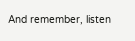And remember, listen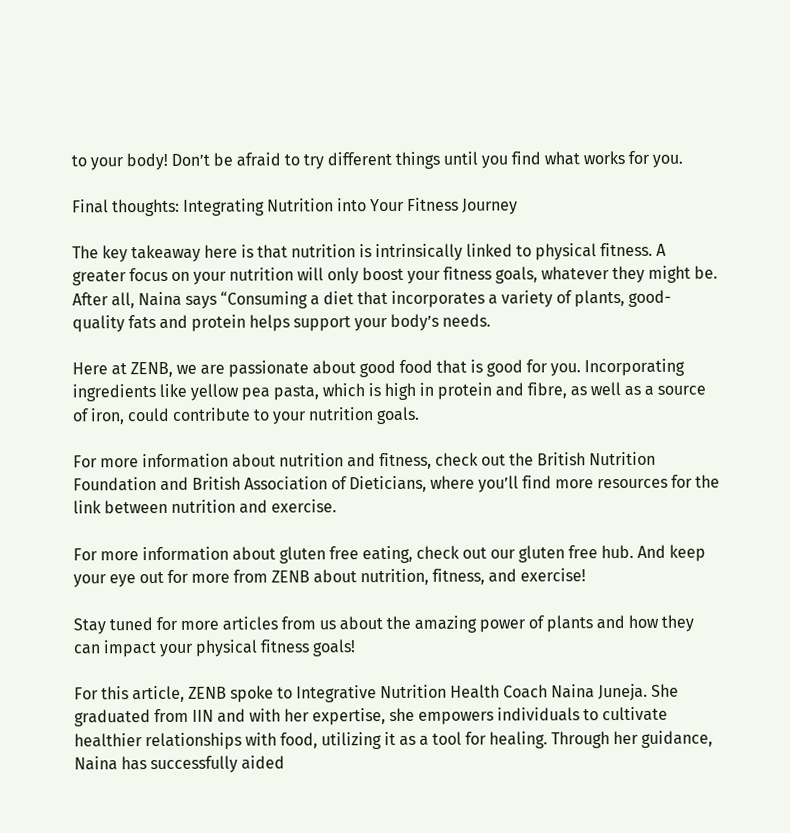to your body! Don’t be afraid to try different things until you find what works for you.

Final thoughts: Integrating Nutrition into Your Fitness Journey

The key takeaway here is that nutrition is intrinsically linked to physical fitness. A greater focus on your nutrition will only boost your fitness goals, whatever they might be. After all, Naina says “Consuming a diet that incorporates a variety of plants, good-quality fats and protein helps support your body’s needs.

Here at ZENB, we are passionate about good food that is good for you. Incorporating ingredients like yellow pea pasta, which is high in protein and fibre, as well as a source of iron, could contribute to your nutrition goals.

For more information about nutrition and fitness, check out the British Nutrition Foundation and British Association of Dieticians, where you’ll find more resources for the link between nutrition and exercise.

For more information about gluten free eating, check out our gluten free hub. And keep your eye out for more from ZENB about nutrition, fitness, and exercise!

Stay tuned for more articles from us about the amazing power of plants and how they can impact your physical fitness goals!

For this article, ZENB spoke to Integrative Nutrition Health Coach Naina Juneja. She graduated from IIN and with her expertise, she empowers individuals to cultivate healthier relationships with food, utilizing it as a tool for healing. Through her guidance, Naina has successfully aided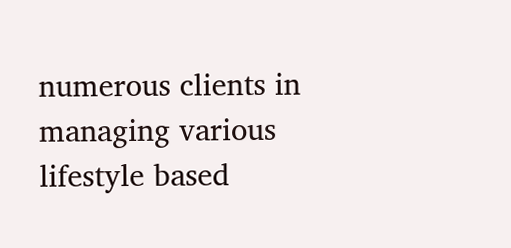numerous clients in managing various lifestyle based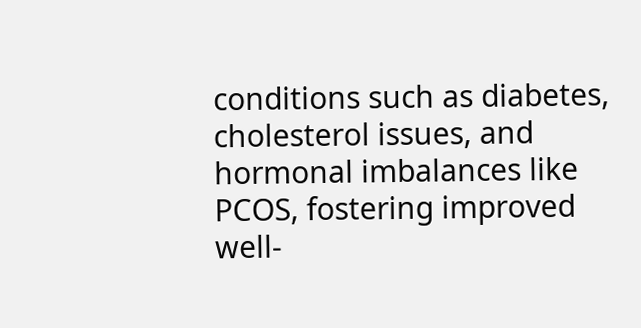conditions such as diabetes, cholesterol issues, and hormonal imbalances like PCOS, fostering improved well-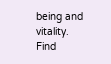being and vitality. Find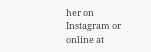her on Instagram or online at